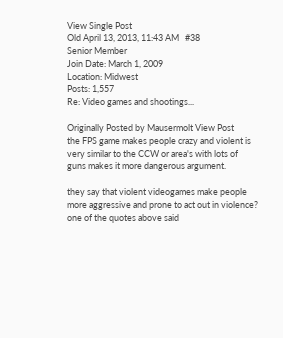View Single Post
Old April 13, 2013, 11:43 AM   #38
Senior Member
Join Date: March 1, 2009
Location: Midwest
Posts: 1,557
Re: Video games and shootings...

Originally Posted by Mausermolt View Post
the FPS game makes people crazy and violent is very similar to the CCW or area's with lots of guns makes it more dangerous argument.

they say that violent videogames make people more aggressive and prone to act out in violence? one of the quotes above said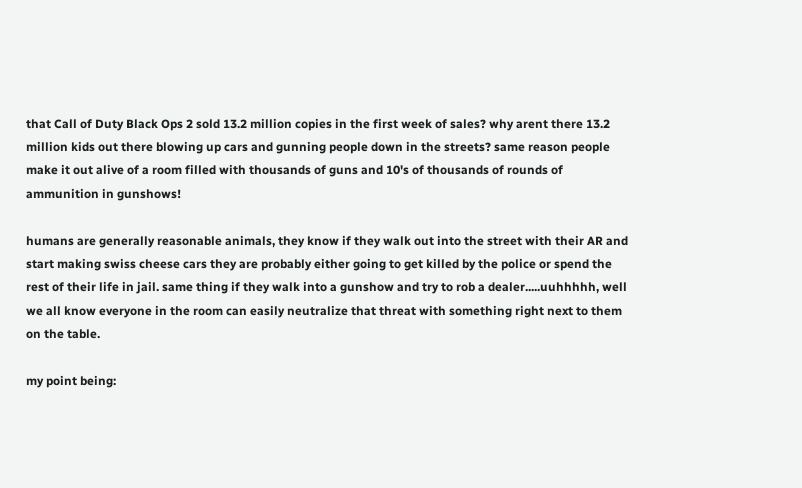that Call of Duty Black Ops 2 sold 13.2 million copies in the first week of sales? why arent there 13.2 million kids out there blowing up cars and gunning people down in the streets? same reason people make it out alive of a room filled with thousands of guns and 10's of thousands of rounds of ammunition in gunshows!

humans are generally reasonable animals, they know if they walk out into the street with their AR and start making swiss cheese cars they are probably either going to get killed by the police or spend the rest of their life in jail. same thing if they walk into a gunshow and try to rob a dealer.....uuhhhhh, well we all know everyone in the room can easily neutralize that threat with something right next to them on the table.

my point being: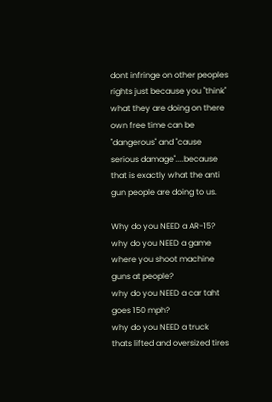dont infringe on other peoples rights just because you "think" what they are doing on there own free time can be "dangerous" and "cause serious damage"....because that is exactly what the anti gun people are doing to us.

Why do you NEED a AR-15?
why do you NEED a game where you shoot machine guns at people?
why do you NEED a car taht goes 150 mph?
why do you NEED a truck thats lifted and oversized tires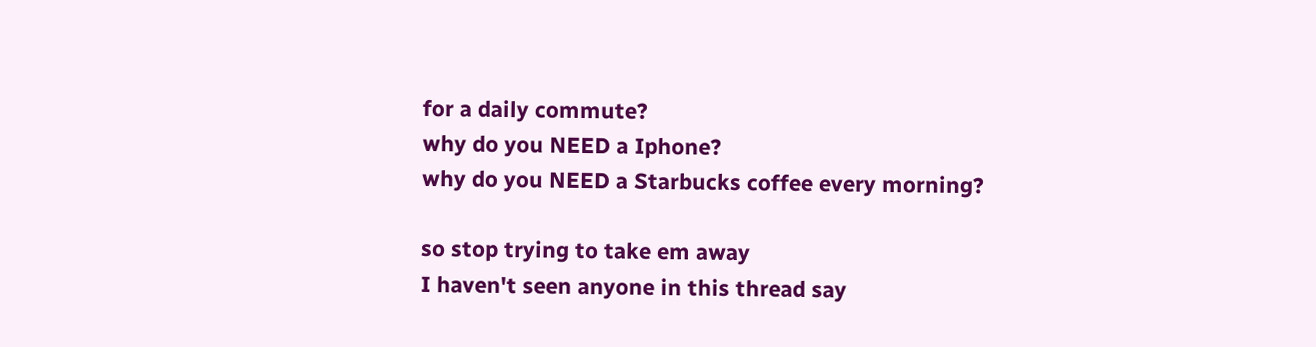for a daily commute?
why do you NEED a Iphone?
why do you NEED a Starbucks coffee every morning?

so stop trying to take em away
I haven't seen anyone in this thread say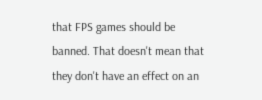that FPS games should be banned. That doesn't mean that they don't have an effect on an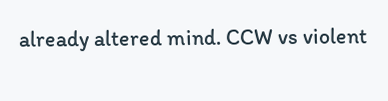already altered mind. CCW vs violent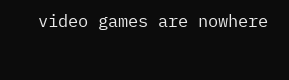video games are nowhere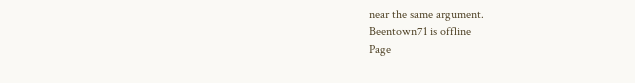near the same argument.
Beentown71 is offline
Page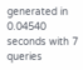generated in 0.04540 seconds with 7 queries